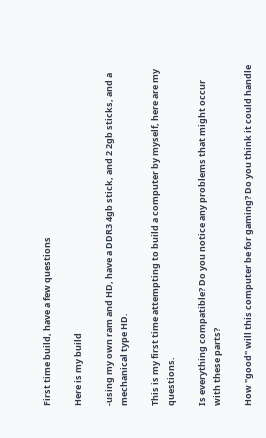First time build, have a few questions

Here is my build

-using my own ram and HD, have a DDR3 4gb stick, and 2 2gb sticks, and a mechanical type HD.

This is my first time attempting to build a computer by myself, here are my questions.

Is everything compatible? Do you notice any problems that might occur with these parts?

How "good" will this computer be for gaming? Do you think it could handle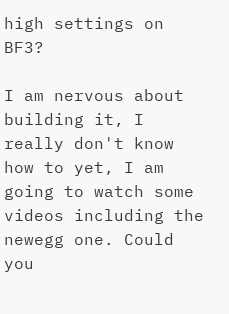high settings on BF3?

I am nervous about building it, I really don't know how to yet, I am going to watch some videos including the newegg one. Could you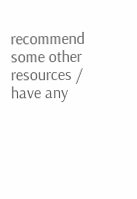recommend some other resources / have any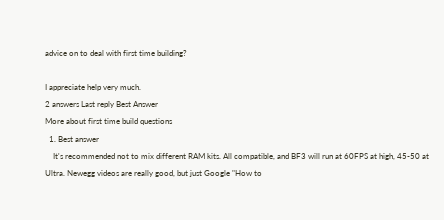advice on to deal with first time building?

I appreciate help very much.
2 answers Last reply Best Answer
More about first time build questions
  1. Best answer
    It's recommended not to mix different RAM kits. All compatible, and BF3 will run at 60FPS at high, 45-50 at Ultra. Newegg videos are really good, but just Google "How to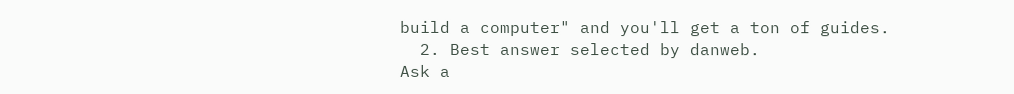build a computer" and you'll get a ton of guides.
  2. Best answer selected by danweb.
Ask a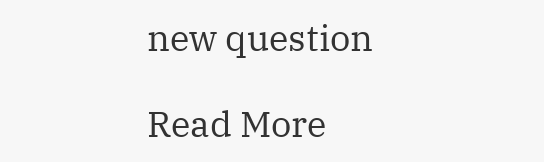new question

Read More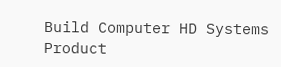Build Computer HD Systems Product